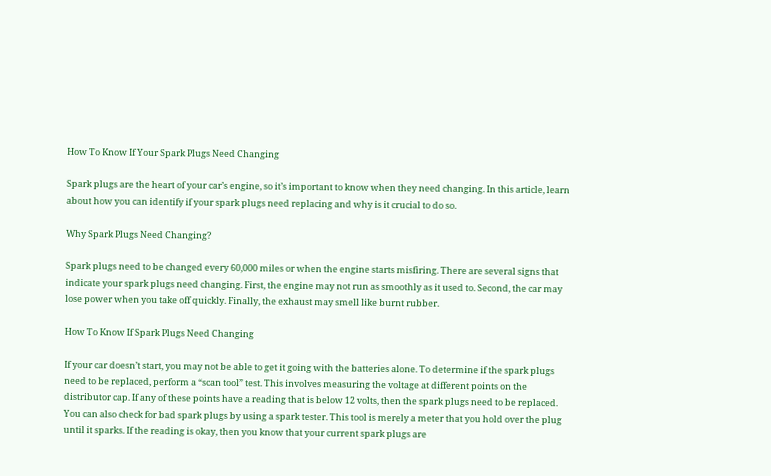How To Know If Your Spark Plugs Need Changing

Spark plugs are the heart of your car’s engine, so it’s important to know when they need changing. In this article, learn about how you can identify if your spark plugs need replacing and why is it crucial to do so.

Why Spark Plugs Need Changing?

Spark plugs need to be changed every 60,000 miles or when the engine starts misfiring. There are several signs that indicate your spark plugs need changing. First, the engine may not run as smoothly as it used to. Second, the car may lose power when you take off quickly. Finally, the exhaust may smell like burnt rubber.

How To Know If Spark Plugs Need Changing

If your car doesn’t start, you may not be able to get it going with the batteries alone. To determine if the spark plugs need to be replaced, perform a “scan tool” test. This involves measuring the voltage at different points on the distributor cap. If any of these points have a reading that is below 12 volts, then the spark plugs need to be replaced. You can also check for bad spark plugs by using a spark tester. This tool is merely a meter that you hold over the plug until it sparks. If the reading is okay, then you know that your current spark plugs are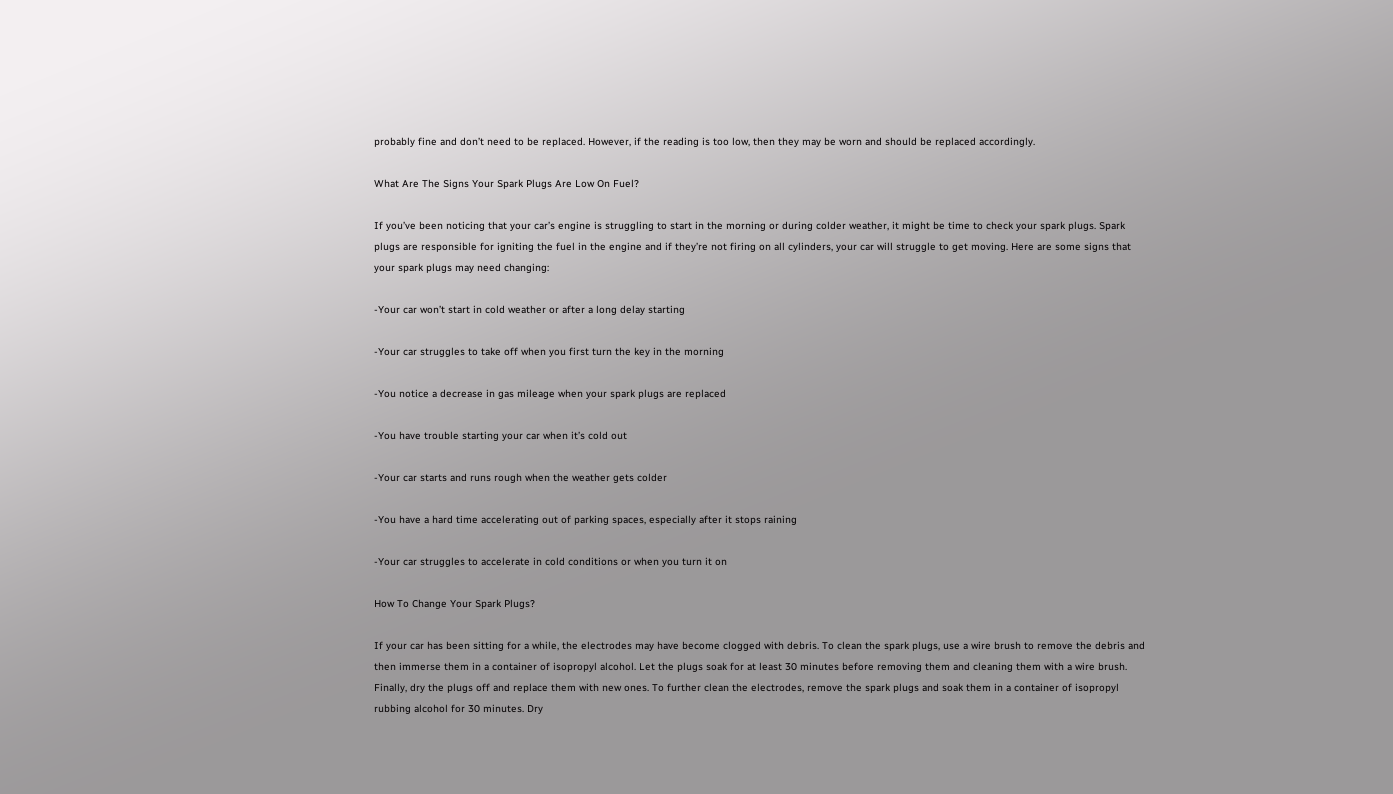probably fine and don’t need to be replaced. However, if the reading is too low, then they may be worn and should be replaced accordingly.

What Are The Signs Your Spark Plugs Are Low On Fuel?

If you’ve been noticing that your car’s engine is struggling to start in the morning or during colder weather, it might be time to check your spark plugs. Spark plugs are responsible for igniting the fuel in the engine and if they’re not firing on all cylinders, your car will struggle to get moving. Here are some signs that your spark plugs may need changing:

-Your car won’t start in cold weather or after a long delay starting

-Your car struggles to take off when you first turn the key in the morning

-You notice a decrease in gas mileage when your spark plugs are replaced

-You have trouble starting your car when it’s cold out

-Your car starts and runs rough when the weather gets colder

-You have a hard time accelerating out of parking spaces, especially after it stops raining

-Your car struggles to accelerate in cold conditions or when you turn it on

How To Change Your Spark Plugs?

If your car has been sitting for a while, the electrodes may have become clogged with debris. To clean the spark plugs, use a wire brush to remove the debris and then immerse them in a container of isopropyl alcohol. Let the plugs soak for at least 30 minutes before removing them and cleaning them with a wire brush. Finally, dry the plugs off and replace them with new ones. To further clean the electrodes, remove the spark plugs and soak them in a container of isopropyl rubbing alcohol for 30 minutes. Dry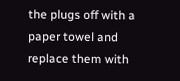the plugs off with a paper towel and replace them with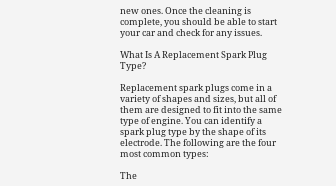new ones. Once the cleaning is complete, you should be able to start your car and check for any issues.

What Is A Replacement Spark Plug Type?

Replacement spark plugs come in a variety of shapes and sizes, but all of them are designed to fit into the same type of engine. You can identify a spark plug type by the shape of its electrode. The following are the four most common types:

The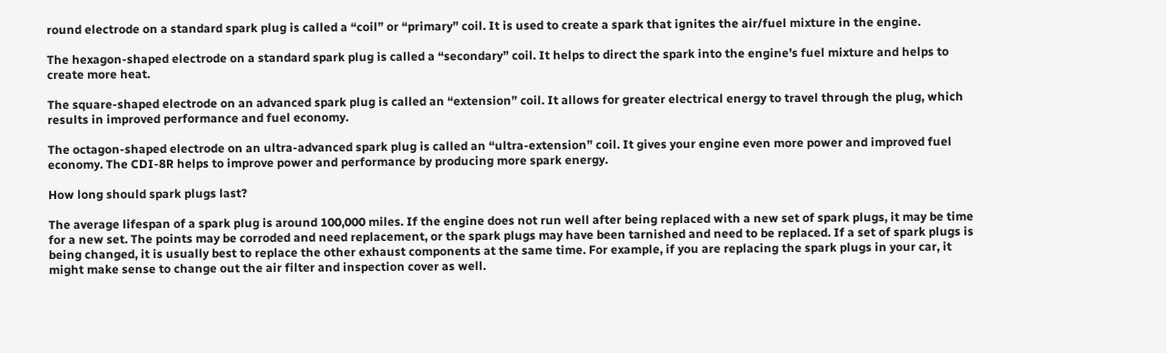round electrode on a standard spark plug is called a “coil” or “primary” coil. It is used to create a spark that ignites the air/fuel mixture in the engine.

The hexagon-shaped electrode on a standard spark plug is called a “secondary” coil. It helps to direct the spark into the engine’s fuel mixture and helps to create more heat.

The square-shaped electrode on an advanced spark plug is called an “extension” coil. It allows for greater electrical energy to travel through the plug, which results in improved performance and fuel economy.

The octagon-shaped electrode on an ultra-advanced spark plug is called an “ultra-extension” coil. It gives your engine even more power and improved fuel economy. The CDI-8R helps to improve power and performance by producing more spark energy.

How long should spark plugs last?

The average lifespan of a spark plug is around 100,000 miles. If the engine does not run well after being replaced with a new set of spark plugs, it may be time for a new set. The points may be corroded and need replacement, or the spark plugs may have been tarnished and need to be replaced. If a set of spark plugs is being changed, it is usually best to replace the other exhaust components at the same time. For example, if you are replacing the spark plugs in your car, it might make sense to change out the air filter and inspection cover as well.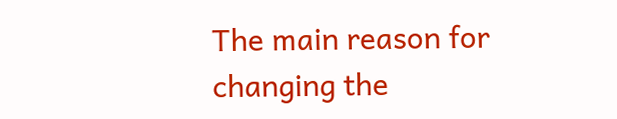The main reason for changing the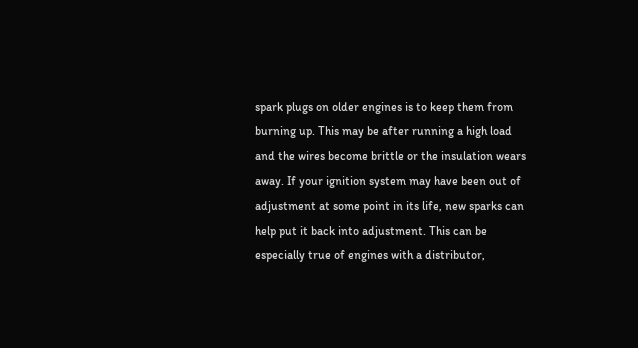spark plugs on older engines is to keep them from burning up. This may be after running a high load and the wires become brittle or the insulation wears away. If your ignition system may have been out of adjustment at some point in its life, new sparks can help put it back into adjustment. This can be especially true of engines with a distributor,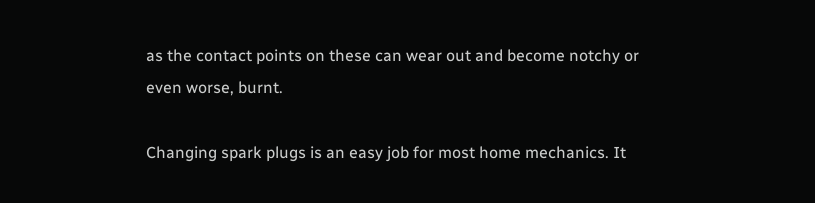as the contact points on these can wear out and become notchy or even worse, burnt.

Changing spark plugs is an easy job for most home mechanics. It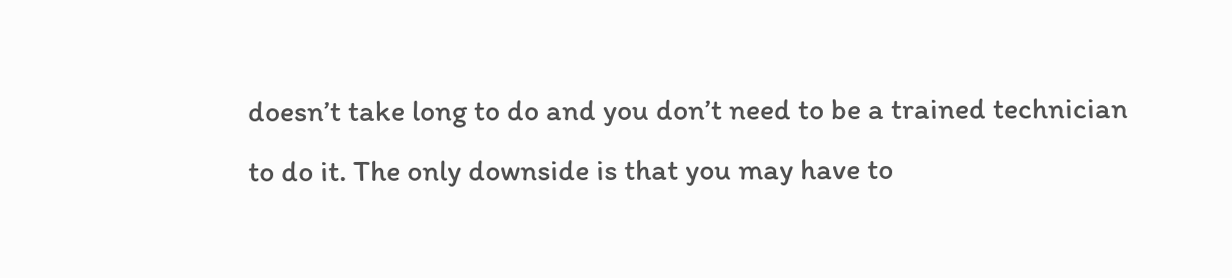doesn’t take long to do and you don’t need to be a trained technician to do it. The only downside is that you may have to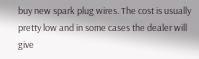buy new spark plug wires. The cost is usually pretty low and in some cases the dealer will give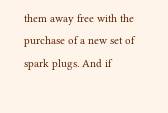them away free with the purchase of a new set of spark plugs. And if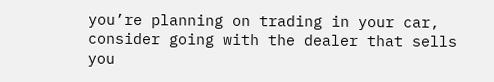you’re planning on trading in your car, consider going with the dealer that sells you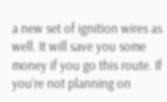a new set of ignition wires as well. It will save you some money if you go this route. If you’re not planning on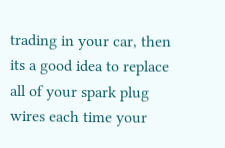trading in your car, then its a good idea to replace all of your spark plug wires each time your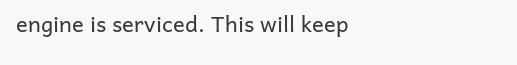engine is serviced. This will keep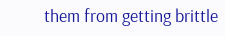them from getting brittle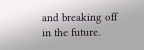and breaking off in the future.